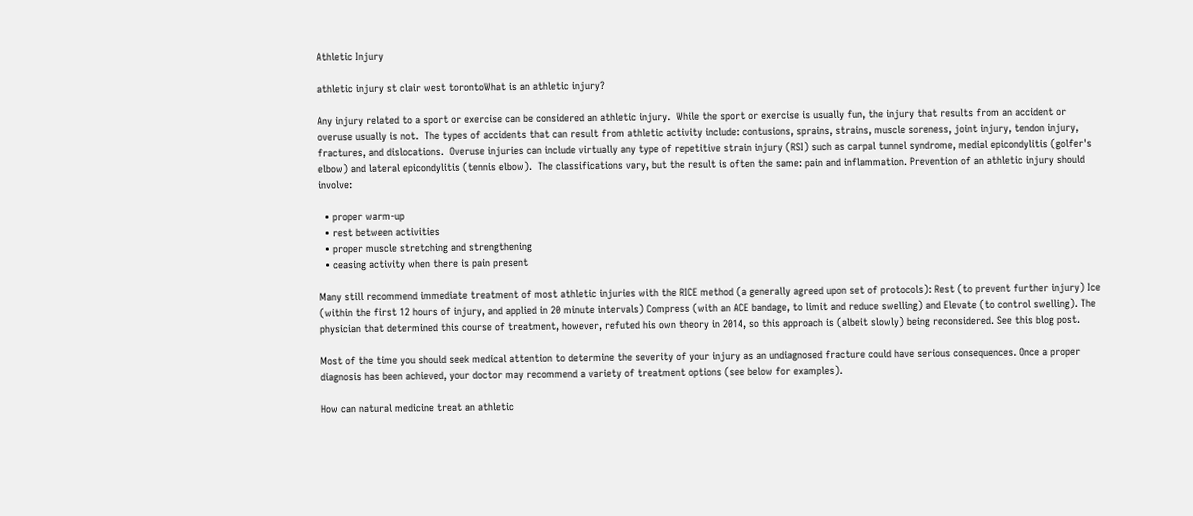Athletic Injury

athletic injury st clair west torontoWhat is an athletic injury?

Any injury related to a sport or exercise can be considered an athletic injury.  While the sport or exercise is usually fun, the injury that results from an accident or overuse usually is not.  The types of accidents that can result from athletic activity include: contusions, sprains, strains, muscle soreness, joint injury, tendon injury, fractures, and dislocations.  Overuse injuries can include virtually any type of repetitive strain injury (RSI) such as carpal tunnel syndrome, medial epicondylitis (golfer's elbow) and lateral epicondylitis (tennis elbow).  The classifications vary, but the result is often the same: pain and inflammation. Prevention of an athletic injury should involve:

  • proper warm-up
  • rest between activities
  • proper muscle stretching and strengthening
  • ceasing activity when there is pain present

Many still recommend immediate treatment of most athletic injuries with the RICE method (a generally agreed upon set of protocols): Rest (to prevent further injury) Ice (within the first 12 hours of injury, and applied in 20 minute intervals) Compress (with an ACE bandage, to limit and reduce swelling) and Elevate (to control swelling). The physician that determined this course of treatment, however, refuted his own theory in 2014, so this approach is (albeit slowly) being reconsidered. See this blog post.

Most of the time you should seek medical attention to determine the severity of your injury as an undiagnosed fracture could have serious consequences. Once a proper diagnosis has been achieved, your doctor may recommend a variety of treatment options (see below for examples).

How can natural medicine treat an athletic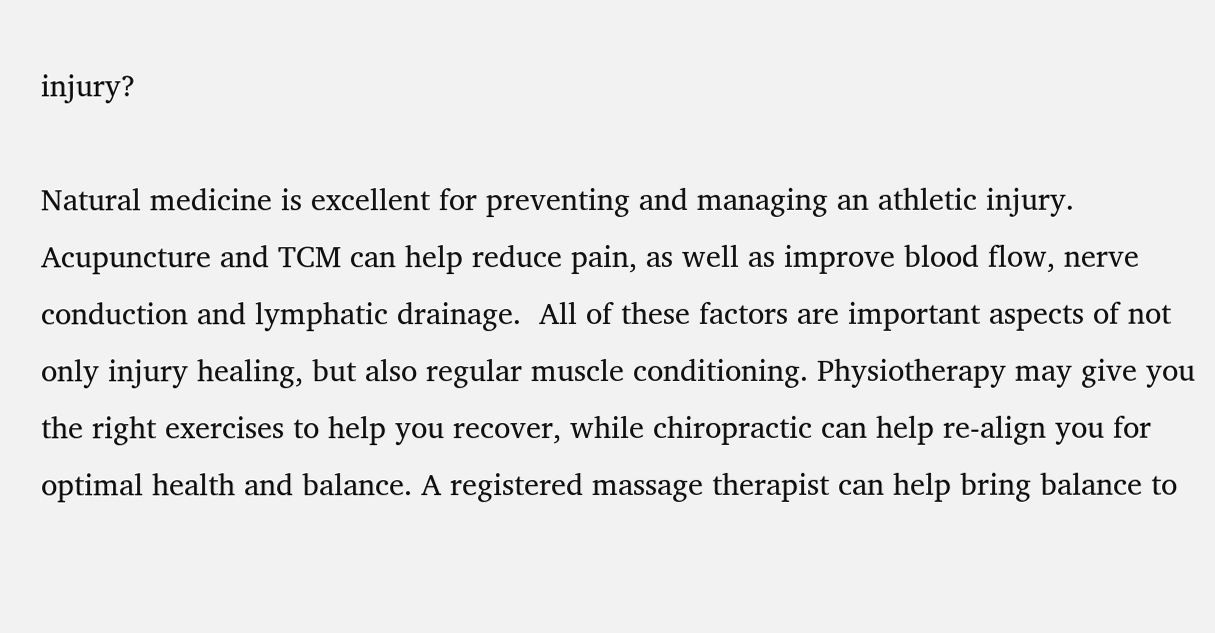injury?

Natural medicine is excellent for preventing and managing an athletic injury.  Acupuncture and TCM can help reduce pain, as well as improve blood flow, nerve conduction and lymphatic drainage.  All of these factors are important aspects of not only injury healing, but also regular muscle conditioning. Physiotherapy may give you the right exercises to help you recover, while chiropractic can help re-align you for optimal health and balance. A registered massage therapist can help bring balance to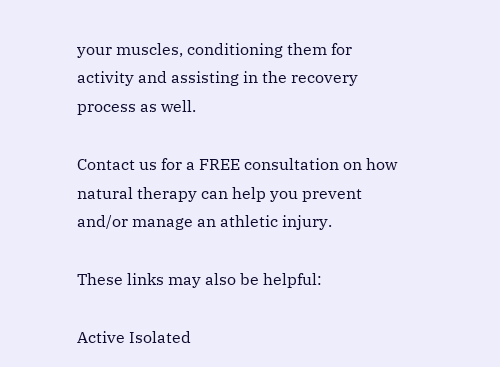your muscles, conditioning them for activity and assisting in the recovery process as well.

Contact us for a FREE consultation on how natural therapy can help you prevent and/or manage an athletic injury.

These links may also be helpful:

Active Isolated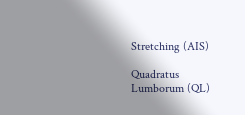Stretching (AIS)

Quadratus Lumborum (QL)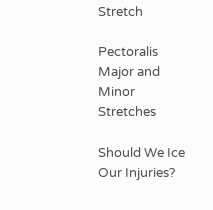Stretch

Pectoralis Major and Minor Stretches

Should We Ice Our Injuries?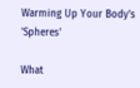Warming Up Your Body's 'Spheres'

What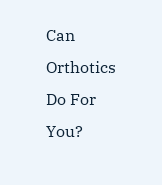Can Orthotics Do For You?